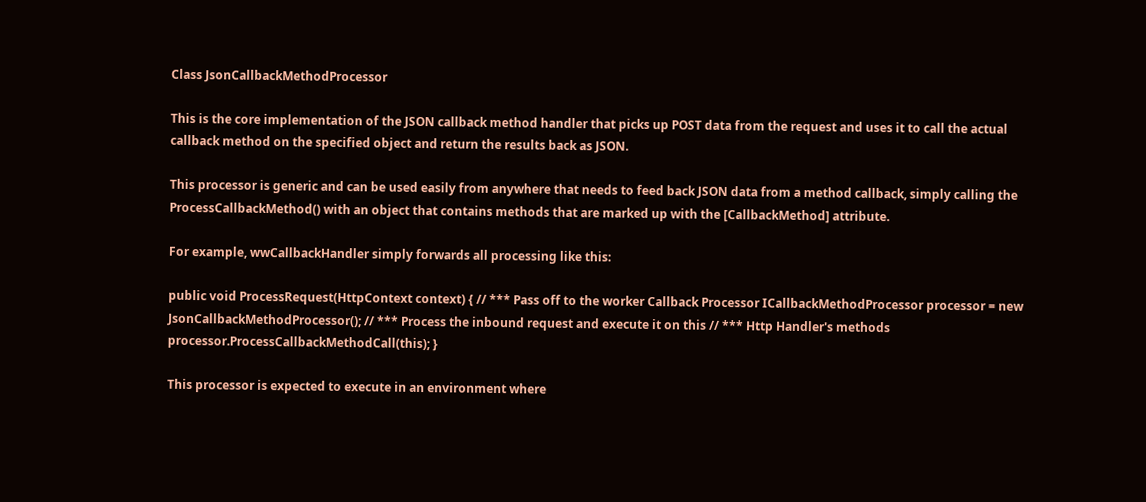Class JsonCallbackMethodProcessor

This is the core implementation of the JSON callback method handler that picks up POST data from the request and uses it to call the actual callback method on the specified object and return the results back as JSON.

This processor is generic and can be used easily from anywhere that needs to feed back JSON data from a method callback, simply calling the ProcessCallbackMethod() with an object that contains methods that are marked up with the [CallbackMethod] attribute.

For example, wwCallbackHandler simply forwards all processing like this:

public void ProcessRequest(HttpContext context) { // *** Pass off to the worker Callback Processor ICallbackMethodProcessor processor = new JsonCallbackMethodProcessor(); // *** Process the inbound request and execute it on this // *** Http Handler's methods processor.ProcessCallbackMethodCall(this); }

This processor is expected to execute in an environment where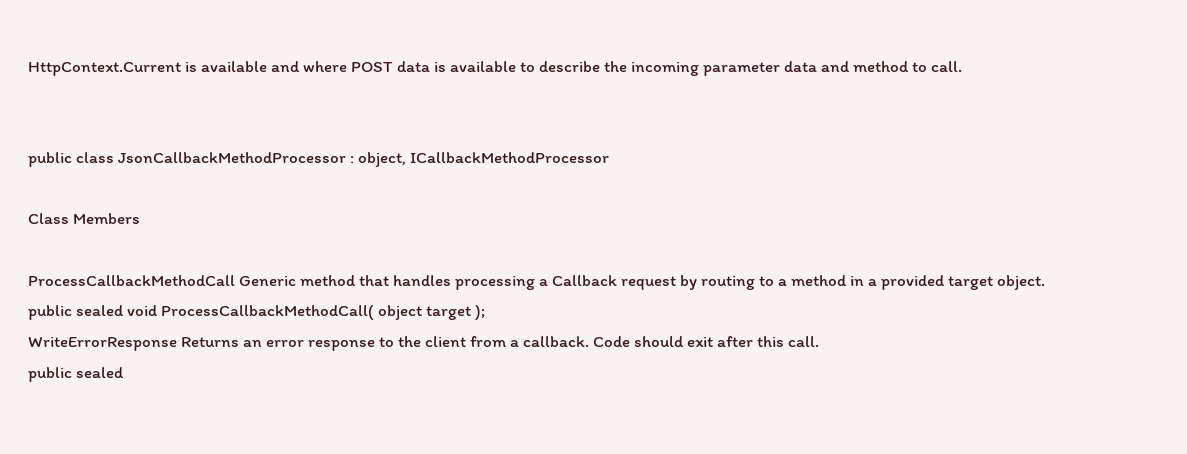HttpContext.Current is available and where POST data is available to describe the incoming parameter data and method to call.


public class JsonCallbackMethodProcessor : object, ICallbackMethodProcessor

Class Members

ProcessCallbackMethodCall Generic method that handles processing a Callback request by routing to a method in a provided target object.
public sealed void ProcessCallbackMethodCall( object target );
WriteErrorResponse Returns an error response to the client from a callback. Code should exit after this call.
public sealed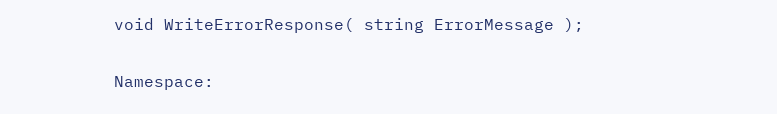void WriteErrorResponse( string ErrorMessage );


Namespace: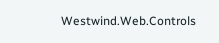Westwind.Web.Controls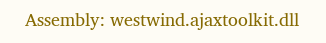Assembly: westwind.ajaxtoolkit.dll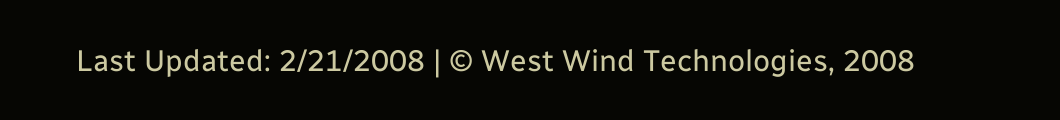Last Updated: 2/21/2008 | © West Wind Technologies, 2008